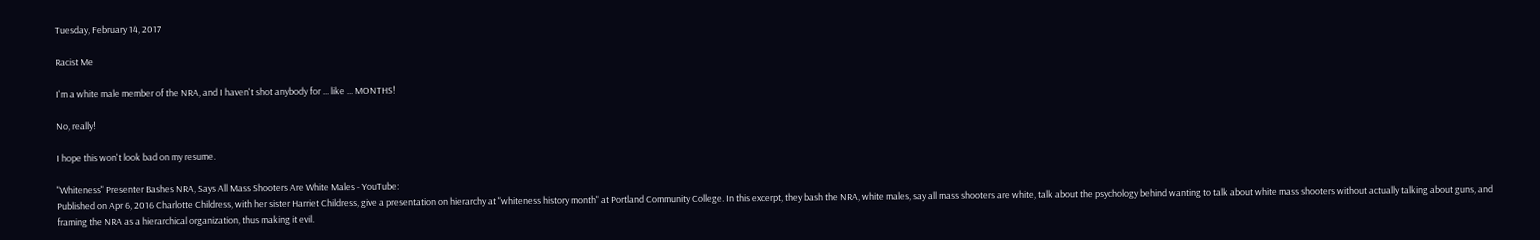Tuesday, February 14, 2017

Racist Me

I'm a white male member of the NRA, and I haven't shot anybody for ... like ... MONTHS!

No, really!

I hope this won't look bad on my resume.

"Whiteness" Presenter Bashes NRA, Says All Mass Shooters Are White Males - YouTube:
Published on Apr 6, 2016 Charlotte Childress, with her sister Harriet Childress, give a presentation on hierarchy at "whiteness history month" at Portland Community College. In this excerpt, they bash the NRA, white males, say all mass shooters are white, talk about the psychology behind wanting to talk about white mass shooters without actually talking about guns, and framing the NRA as a hierarchical organization, thus making it evil.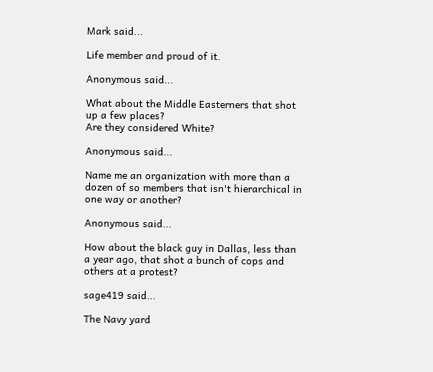Mark said...

Life member and proud of it.

Anonymous said...

What about the Middle Easterners that shot up a few places?
Are they considered White?

Anonymous said...

Name me an organization with more than a dozen of so members that isn't hierarchical in one way or another?

Anonymous said...

How about the black guy in Dallas, less than a year ago, that shot a bunch of cops and others at a protest?

sage419 said...

The Navy yard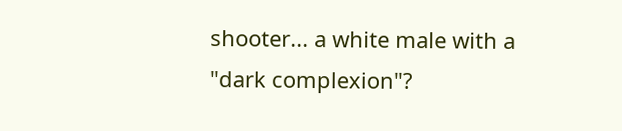shooter... a white male with a "dark complexion"?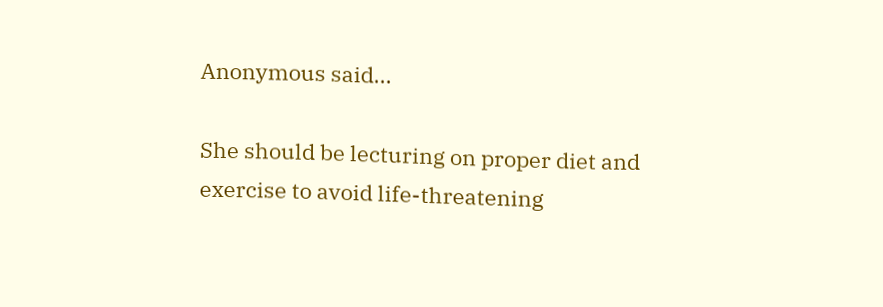Anonymous said...

She should be lecturing on proper diet and exercise to avoid life-threatening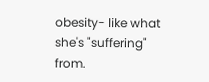obesity- like what she's "suffering" from.